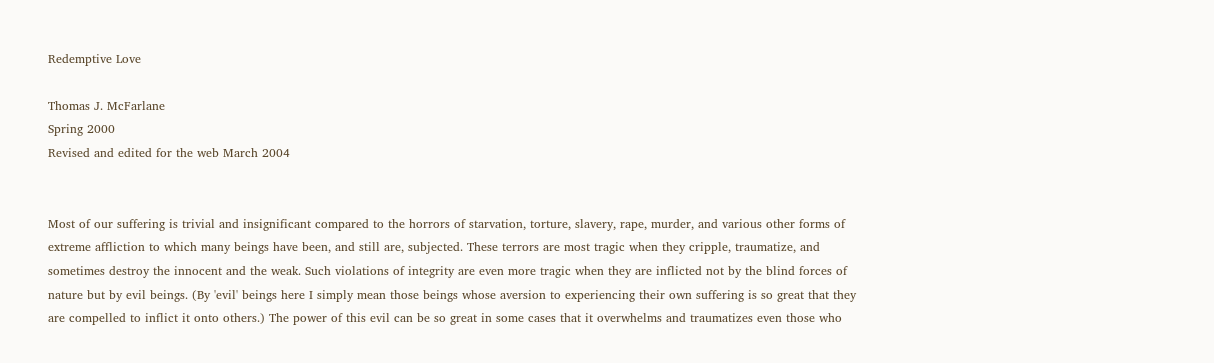Redemptive Love

Thomas J. McFarlane
Spring 2000
Revised and edited for the web March 2004


Most of our suffering is trivial and insignificant compared to the horrors of starvation, torture, slavery, rape, murder, and various other forms of extreme affliction to which many beings have been, and still are, subjected. These terrors are most tragic when they cripple, traumatize, and sometimes destroy the innocent and the weak. Such violations of integrity are even more tragic when they are inflicted not by the blind forces of nature but by evil beings. (By 'evil' beings here I simply mean those beings whose aversion to experiencing their own suffering is so great that they are compelled to inflict it onto others.) The power of this evil can be so great in some cases that it overwhelms and traumatizes even those who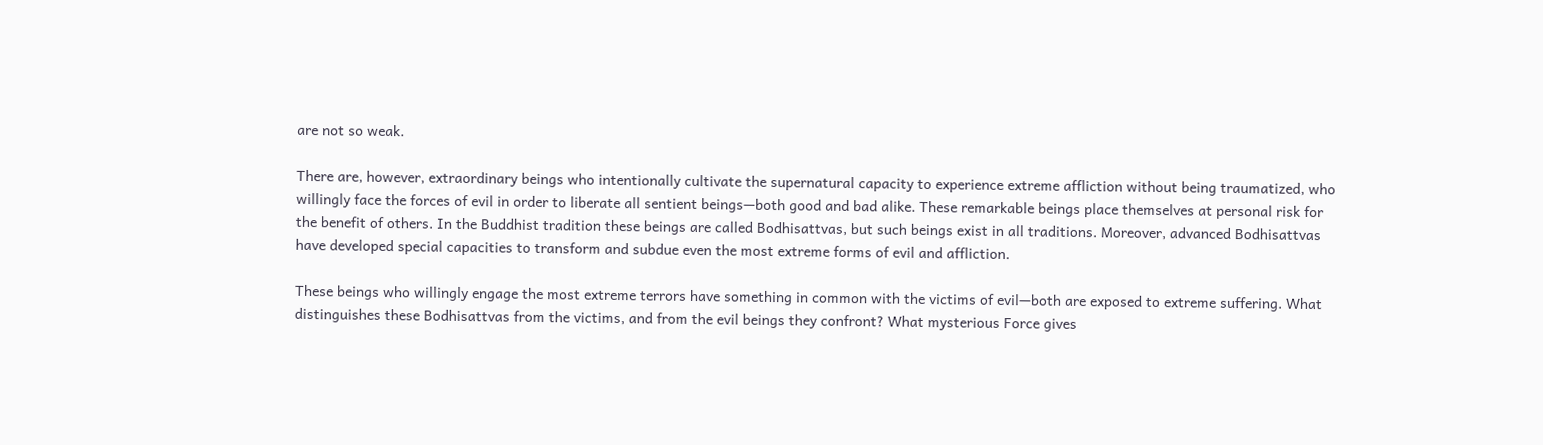are not so weak.

There are, however, extraordinary beings who intentionally cultivate the supernatural capacity to experience extreme affliction without being traumatized, who willingly face the forces of evil in order to liberate all sentient beings—both good and bad alike. These remarkable beings place themselves at personal risk for the benefit of others. In the Buddhist tradition these beings are called Bodhisattvas, but such beings exist in all traditions. Moreover, advanced Bodhisattvas have developed special capacities to transform and subdue even the most extreme forms of evil and affliction.

These beings who willingly engage the most extreme terrors have something in common with the victims of evil—both are exposed to extreme suffering. What distinguishes these Bodhisattvas from the victims, and from the evil beings they confront? What mysterious Force gives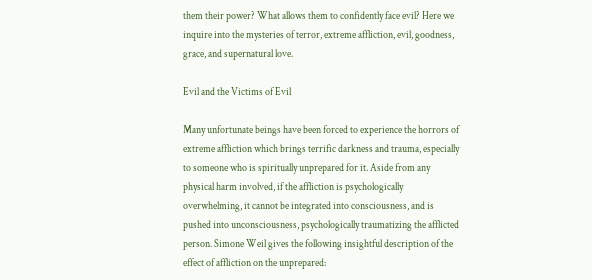them their power? What allows them to confidently face evil? Here we inquire into the mysteries of terror, extreme affliction, evil, goodness, grace, and supernatural love.

Evil and the Victims of Evil

Many unfortunate beings have been forced to experience the horrors of extreme affliction which brings terrific darkness and trauma, especially to someone who is spiritually unprepared for it. Aside from any physical harm involved, if the affliction is psychologically overwhelming, it cannot be integrated into consciousness, and is pushed into unconsciousness, psychologically traumatizing the afflicted person. Simone Weil gives the following insightful description of the effect of affliction on the unprepared: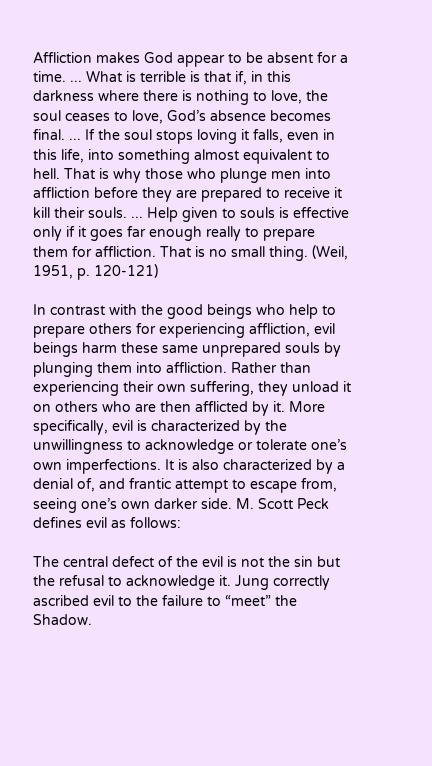Affliction makes God appear to be absent for a time. ... What is terrible is that if, in this darkness where there is nothing to love, the soul ceases to love, God’s absence becomes final. ... If the soul stops loving it falls, even in this life, into something almost equivalent to hell. That is why those who plunge men into affliction before they are prepared to receive it kill their souls. ... Help given to souls is effective only if it goes far enough really to prepare them for affliction. That is no small thing. (Weil, 1951, p. 120-121)

In contrast with the good beings who help to prepare others for experiencing affliction, evil beings harm these same unprepared souls by plunging them into affliction. Rather than experiencing their own suffering, they unload it on others who are then afflicted by it. More specifically, evil is characterized by the unwillingness to acknowledge or tolerate one’s own imperfections. It is also characterized by a denial of, and frantic attempt to escape from, seeing one’s own darker side. M. Scott Peck defines evil as follows:

The central defect of the evil is not the sin but the refusal to acknowledge it. Jung correctly ascribed evil to the failure to “meet” the Shadow.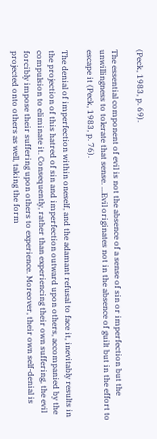(Peck, 1983, p. 69).

The essential component of evil is not the absence of a sense of sin or imperfection but the unwillingness to tolerate that sense. ...Evil originates not in the absence of guilt but in the effort to escape it (Peck, 1983, p. 76).

The denial of imperfection within oneself, and the adamant refusal to face it, inevitably results in the projection of this hatred of sin and imperfection outward upon others, accompanied by the compulsion to eliminate it. Consequently, rather than experiencing their own suffering, the evil forcibly impose their suffering upon others to experience. Moreover, their own self-denial is projected onto others as well, taking the form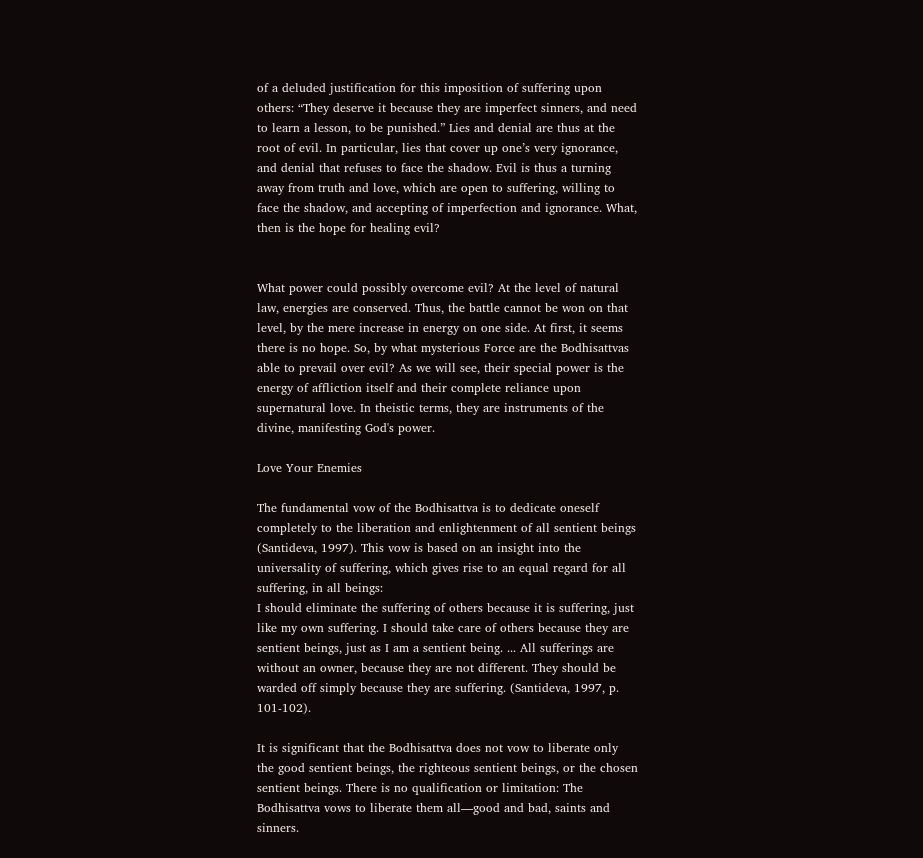of a deluded justification for this imposition of suffering upon others: “They deserve it because they are imperfect sinners, and need to learn a lesson, to be punished.” Lies and denial are thus at the root of evil. In particular, lies that cover up one’s very ignorance, and denial that refuses to face the shadow. Evil is thus a turning away from truth and love, which are open to suffering, willing to face the shadow, and accepting of imperfection and ignorance. What, then is the hope for healing evil?


What power could possibly overcome evil? At the level of natural law, energies are conserved. Thus, the battle cannot be won on that level, by the mere increase in energy on one side. At first, it seems there is no hope. So, by what mysterious Force are the Bodhisattvas able to prevail over evil? As we will see, their special power is the energy of affliction itself and their complete reliance upon supernatural love. In theistic terms, they are instruments of the divine, manifesting God's power.

Love Your Enemies

The fundamental vow of the Bodhisattva is to dedicate oneself completely to the liberation and enlightenment of all sentient beings (Santideva, 1997). This vow is based on an insight into the universality of suffering, which gives rise to an equal regard for all suffering, in all beings:
I should eliminate the suffering of others because it is suffering, just like my own suffering. I should take care of others because they are sentient beings, just as I am a sentient being. ... All sufferings are without an owner, because they are not different. They should be warded off simply because they are suffering. (Santideva, 1997, p. 101-102).

It is significant that the Bodhisattva does not vow to liberate only the good sentient beings, the righteous sentient beings, or the chosen sentient beings. There is no qualification or limitation: The Bodhisattva vows to liberate them all—good and bad, saints and sinners.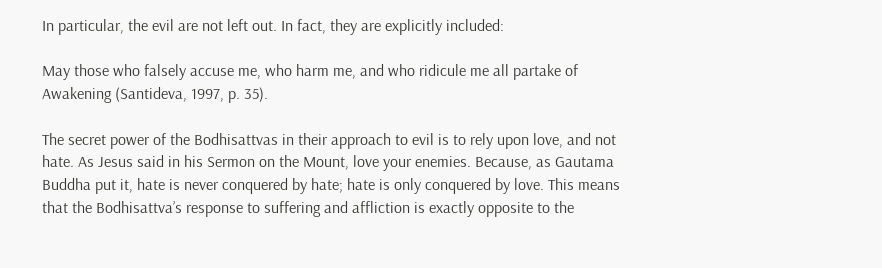In particular, the evil are not left out. In fact, they are explicitly included:

May those who falsely accuse me, who harm me, and who ridicule me all partake of Awakening (Santideva, 1997, p. 35).

The secret power of the Bodhisattvas in their approach to evil is to rely upon love, and not hate. As Jesus said in his Sermon on the Mount, love your enemies. Because, as Gautama Buddha put it, hate is never conquered by hate; hate is only conquered by love. This means that the Bodhisattva’s response to suffering and affliction is exactly opposite to the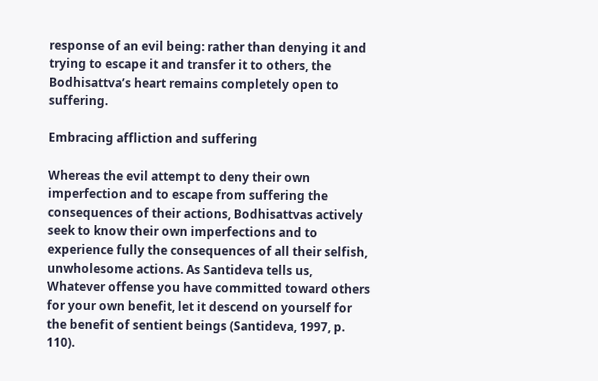response of an evil being: rather than denying it and trying to escape it and transfer it to others, the Bodhisattva’s heart remains completely open to suffering.

Embracing affliction and suffering

Whereas the evil attempt to deny their own imperfection and to escape from suffering the consequences of their actions, Bodhisattvas actively seek to know their own imperfections and to experience fully the consequences of all their selfish, unwholesome actions. As Santideva tells us,
Whatever offense you have committed toward others for your own benefit, let it descend on yourself for the benefit of sentient beings (Santideva, 1997, p. 110).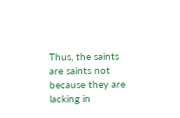Thus, the saints are saints not because they are lacking in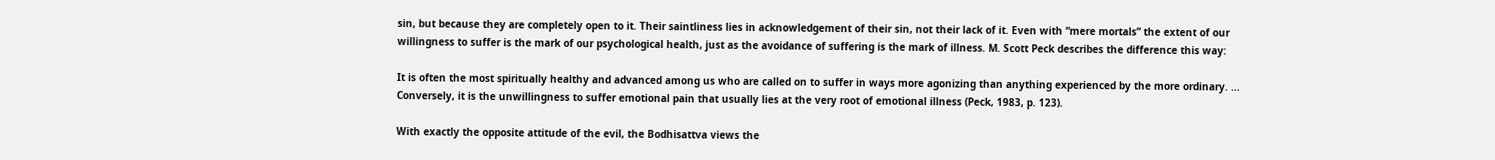sin, but because they are completely open to it. Their saintliness lies in acknowledgement of their sin, not their lack of it. Even with “mere mortals” the extent of our willingness to suffer is the mark of our psychological health, just as the avoidance of suffering is the mark of illness. M. Scott Peck describes the difference this way:

It is often the most spiritually healthy and advanced among us who are called on to suffer in ways more agonizing than anything experienced by the more ordinary. ... Conversely, it is the unwillingness to suffer emotional pain that usually lies at the very root of emotional illness (Peck, 1983, p. 123).

With exactly the opposite attitude of the evil, the Bodhisattva views the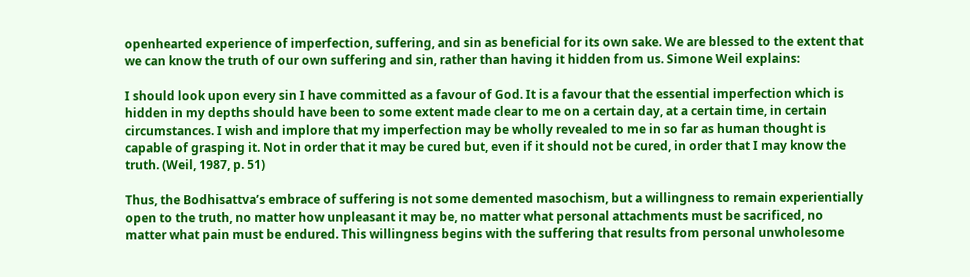openhearted experience of imperfection, suffering, and sin as beneficial for its own sake. We are blessed to the extent that we can know the truth of our own suffering and sin, rather than having it hidden from us. Simone Weil explains:

I should look upon every sin I have committed as a favour of God. It is a favour that the essential imperfection which is hidden in my depths should have been to some extent made clear to me on a certain day, at a certain time, in certain circumstances. I wish and implore that my imperfection may be wholly revealed to me in so far as human thought is capable of grasping it. Not in order that it may be cured but, even if it should not be cured, in order that I may know the truth. (Weil, 1987, p. 51)

Thus, the Bodhisattva’s embrace of suffering is not some demented masochism, but a willingness to remain experientially open to the truth, no matter how unpleasant it may be, no matter what personal attachments must be sacrificed, no matter what pain must be endured. This willingness begins with the suffering that results from personal unwholesome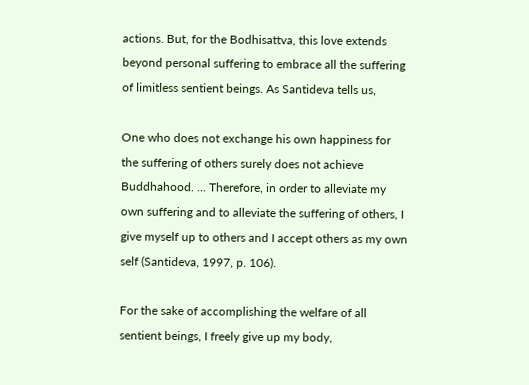actions. But, for the Bodhisattva, this love extends beyond personal suffering to embrace all the suffering of limitless sentient beings. As Santideva tells us,

One who does not exchange his own happiness for the suffering of others surely does not achieve Buddhahood. ... Therefore, in order to alleviate my own suffering and to alleviate the suffering of others, I give myself up to others and I accept others as my own self (Santideva, 1997, p. 106).

For the sake of accomplishing the welfare of all sentient beings, I freely give up my body,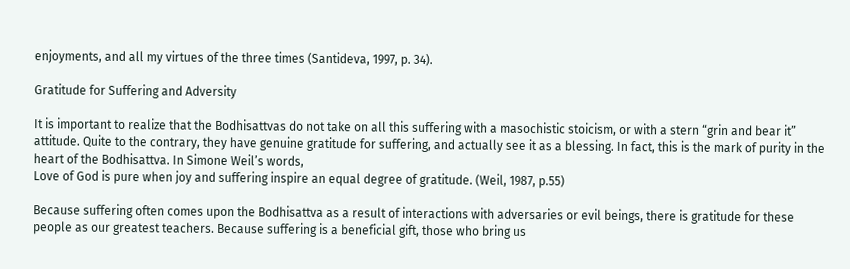enjoyments, and all my virtues of the three times (Santideva, 1997, p. 34).

Gratitude for Suffering and Adversity

It is important to realize that the Bodhisattvas do not take on all this suffering with a masochistic stoicism, or with a stern “grin and bear it” attitude. Quite to the contrary, they have genuine gratitude for suffering, and actually see it as a blessing. In fact, this is the mark of purity in the heart of the Bodhisattva. In Simone Weil’s words,
Love of God is pure when joy and suffering inspire an equal degree of gratitude. (Weil, 1987, p.55)

Because suffering often comes upon the Bodhisattva as a result of interactions with adversaries or evil beings, there is gratitude for these people as our greatest teachers. Because suffering is a beneficial gift, those who bring us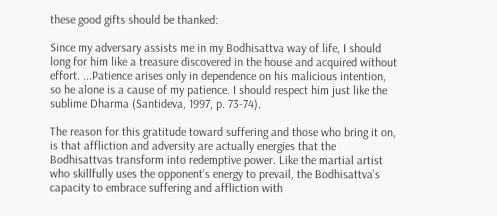these good gifts should be thanked:

Since my adversary assists me in my Bodhisattva way of life, I should long for him like a treasure discovered in the house and acquired without effort. ...Patience arises only in dependence on his malicious intention, so he alone is a cause of my patience. I should respect him just like the sublime Dharma (Santideva, 1997, p. 73-74).

The reason for this gratitude toward suffering and those who bring it on, is that affliction and adversity are actually energies that the Bodhisattvas transform into redemptive power. Like the martial artist who skillfully uses the opponent’s energy to prevail, the Bodhisattva’s capacity to embrace suffering and affliction with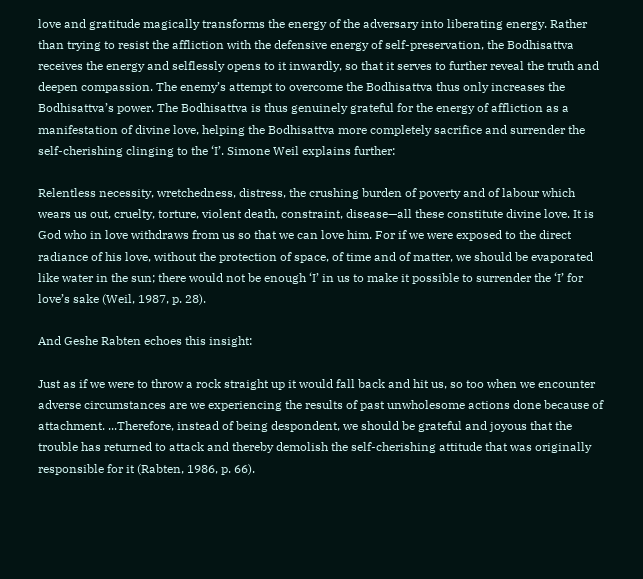love and gratitude magically transforms the energy of the adversary into liberating energy. Rather than trying to resist the affliction with the defensive energy of self-preservation, the Bodhisattva receives the energy and selflessly opens to it inwardly, so that it serves to further reveal the truth and deepen compassion. The enemy’s attempt to overcome the Bodhisattva thus only increases the Bodhisattva’s power. The Bodhisattva is thus genuinely grateful for the energy of affliction as a manifestation of divine love, helping the Bodhisattva more completely sacrifice and surrender the self-cherishing clinging to the ‘I’. Simone Weil explains further:

Relentless necessity, wretchedness, distress, the crushing burden of poverty and of labour which wears us out, cruelty, torture, violent death, constraint, disease—all these constitute divine love. It is God who in love withdraws from us so that we can love him. For if we were exposed to the direct radiance of his love, without the protection of space, of time and of matter, we should be evaporated like water in the sun; there would not be enough ‘I’ in us to make it possible to surrender the ‘I’ for love’s sake (Weil, 1987, p. 28).

And Geshe Rabten echoes this insight:

Just as if we were to throw a rock straight up it would fall back and hit us, so too when we encounter adverse circumstances are we experiencing the results of past unwholesome actions done because of attachment. ...Therefore, instead of being despondent, we should be grateful and joyous that the trouble has returned to attack and thereby demolish the self-cherishing attitude that was originally responsible for it (Rabten, 1986, p. 66).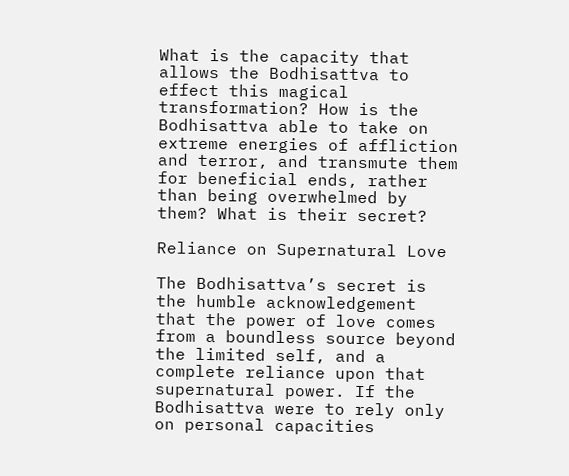What is the capacity that allows the Bodhisattva to effect this magical transformation? How is the Bodhisattva able to take on extreme energies of affliction and terror, and transmute them for beneficial ends, rather than being overwhelmed by them? What is their secret?

Reliance on Supernatural Love

The Bodhisattva’s secret is the humble acknowledgement that the power of love comes from a boundless source beyond the limited self, and a complete reliance upon that supernatural power. If the Bodhisattva were to rely only on personal capacities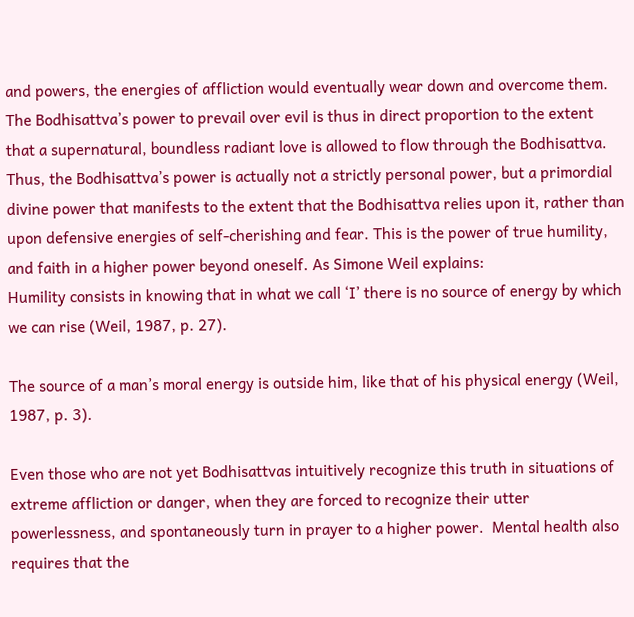and powers, the energies of affliction would eventually wear down and overcome them. The Bodhisattva’s power to prevail over evil is thus in direct proportion to the extent that a supernatural, boundless radiant love is allowed to flow through the Bodhisattva. Thus, the Bodhisattva’s power is actually not a strictly personal power, but a primordial divine power that manifests to the extent that the Bodhisattva relies upon it, rather than upon defensive energies of self-cherishing and fear. This is the power of true humility, and faith in a higher power beyond oneself. As Simone Weil explains:
Humility consists in knowing that in what we call ‘I’ there is no source of energy by which we can rise (Weil, 1987, p. 27).

The source of a man’s moral energy is outside him, like that of his physical energy (Weil, 1987, p. 3).

Even those who are not yet Bodhisattvas intuitively recognize this truth in situations of extreme affliction or danger, when they are forced to recognize their utter powerlessness, and spontaneously turn in prayer to a higher power.  Mental health also requires that the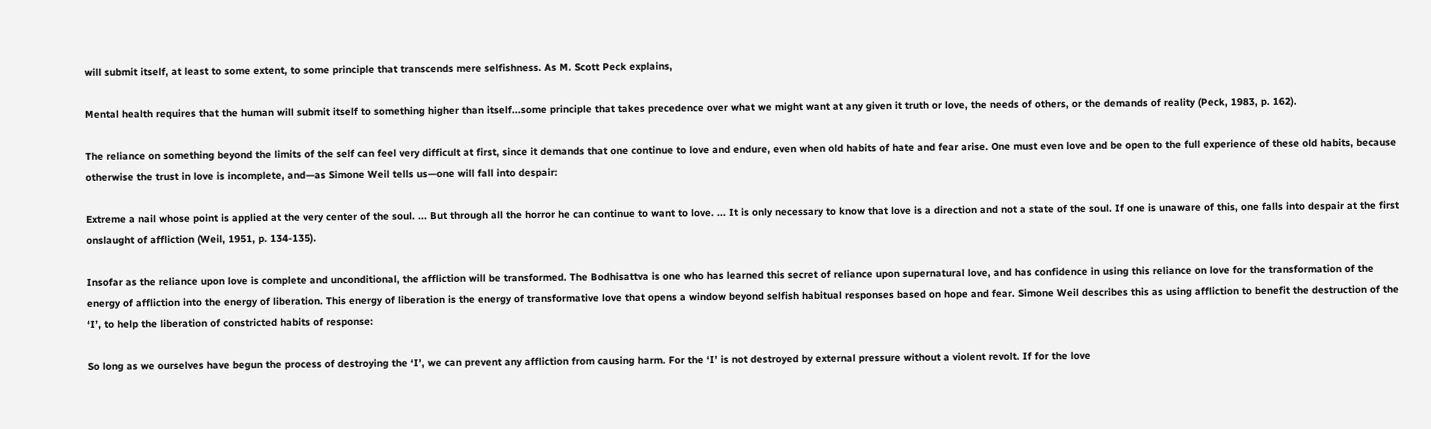will submit itself, at least to some extent, to some principle that transcends mere selfishness. As M. Scott Peck explains,

Mental health requires that the human will submit itself to something higher than itself...some principle that takes precedence over what we might want at any given it truth or love, the needs of others, or the demands of reality (Peck, 1983, p. 162).

The reliance on something beyond the limits of the self can feel very difficult at first, since it demands that one continue to love and endure, even when old habits of hate and fear arise. One must even love and be open to the full experience of these old habits, because otherwise the trust in love is incomplete, and—as Simone Weil tells us—one will fall into despair:

Extreme a nail whose point is applied at the very center of the soul. ... But through all the horror he can continue to want to love. ... It is only necessary to know that love is a direction and not a state of the soul. If one is unaware of this, one falls into despair at the first onslaught of affliction (Weil, 1951, p. 134-135).

Insofar as the reliance upon love is complete and unconditional, the affliction will be transformed. The Bodhisattva is one who has learned this secret of reliance upon supernatural love, and has confidence in using this reliance on love for the transformation of the energy of affliction into the energy of liberation. This energy of liberation is the energy of transformative love that opens a window beyond selfish habitual responses based on hope and fear. Simone Weil describes this as using affliction to benefit the destruction of the ‘I’, to help the liberation of constricted habits of response:

So long as we ourselves have begun the process of destroying the ‘I’, we can prevent any affliction from causing harm. For the ‘I’ is not destroyed by external pressure without a violent revolt. If for the love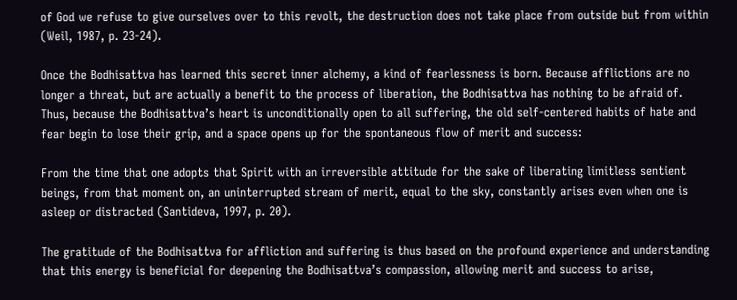of God we refuse to give ourselves over to this revolt, the destruction does not take place from outside but from within (Weil, 1987, p. 23-24).

Once the Bodhisattva has learned this secret inner alchemy, a kind of fearlessness is born. Because afflictions are no longer a threat, but are actually a benefit to the process of liberation, the Bodhisattva has nothing to be afraid of. Thus, because the Bodhisattva’s heart is unconditionally open to all suffering, the old self-centered habits of hate and fear begin to lose their grip, and a space opens up for the spontaneous flow of merit and success:

From the time that one adopts that Spirit with an irreversible attitude for the sake of liberating limitless sentient beings, from that moment on, an uninterrupted stream of merit, equal to the sky, constantly arises even when one is asleep or distracted (Santideva, 1997, p. 20).

The gratitude of the Bodhisattva for affliction and suffering is thus based on the profound experience and understanding that this energy is beneficial for deepening the Bodhisattva’s compassion, allowing merit and success to arise,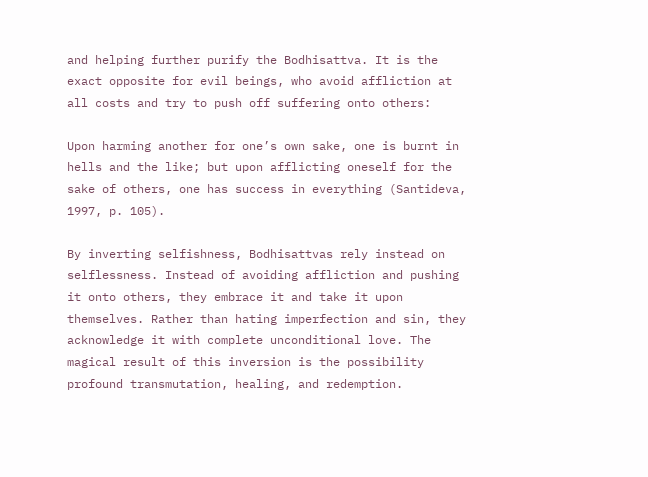and helping further purify the Bodhisattva. It is the exact opposite for evil beings, who avoid affliction at all costs and try to push off suffering onto others:

Upon harming another for one’s own sake, one is burnt in hells and the like; but upon afflicting oneself for the sake of others, one has success in everything (Santideva, 1997, p. 105).

By inverting selfishness, Bodhisattvas rely instead on selflessness. Instead of avoiding affliction and pushing it onto others, they embrace it and take it upon themselves. Rather than hating imperfection and sin, they acknowledge it with complete unconditional love. The magical result of this inversion is the possibility profound transmutation, healing, and redemption.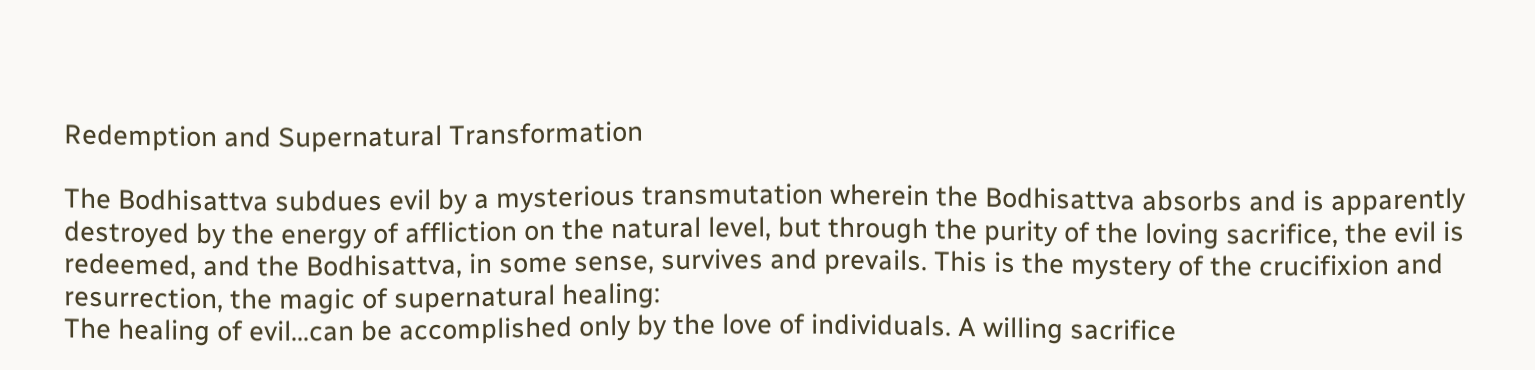Redemption and Supernatural Transformation

The Bodhisattva subdues evil by a mysterious transmutation wherein the Bodhisattva absorbs and is apparently destroyed by the energy of affliction on the natural level, but through the purity of the loving sacrifice, the evil is redeemed, and the Bodhisattva, in some sense, survives and prevails. This is the mystery of the crucifixion and resurrection, the magic of supernatural healing:
The healing of evil...can be accomplished only by the love of individuals. A willing sacrifice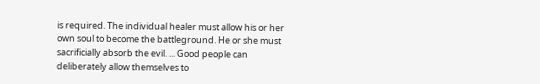is required. The individual healer must allow his or her own soul to become the battleground. He or she must sacrificially absorb the evil. ... Good people can deliberately allow themselves to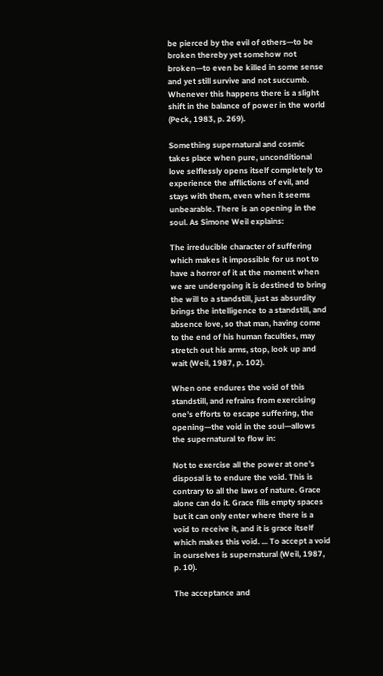be pierced by the evil of others—to be broken thereby yet somehow not broken—to even be killed in some sense and yet still survive and not succumb. Whenever this happens there is a slight shift in the balance of power in the world (Peck, 1983, p. 269).

Something supernatural and cosmic takes place when pure, unconditional love selflessly opens itself completely to experience the afflictions of evil, and stays with them, even when it seems unbearable. There is an opening in the soul. As Simone Weil explains:

The irreducible character of suffering which makes it impossible for us not to have a horror of it at the moment when we are undergoing it is destined to bring the will to a standstill, just as absurdity brings the intelligence to a standstill, and absence love, so that man, having come to the end of his human faculties, may stretch out his arms, stop, look up and wait (Weil, 1987, p. 102).

When one endures the void of this standstill, and refrains from exercising one’s efforts to escape suffering, the opening—the void in the soul—allows the supernatural to flow in:

Not to exercise all the power at one’s disposal is to endure the void. This is contrary to all the laws of nature. Grace alone can do it. Grace fills empty spaces but it can only enter where there is a void to receive it, and it is grace itself which makes this void. ... To accept a void in ourselves is supernatural (Weil, 1987, p. 10).

The acceptance and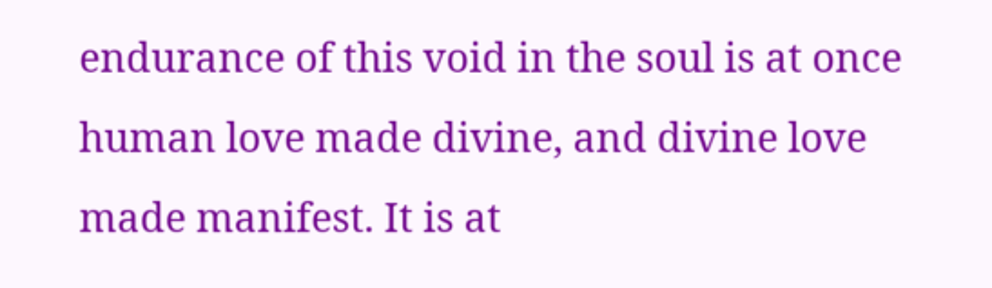endurance of this void in the soul is at once human love made divine, and divine love made manifest. It is at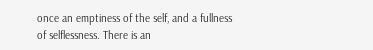once an emptiness of the self, and a fullness of selflessness. There is an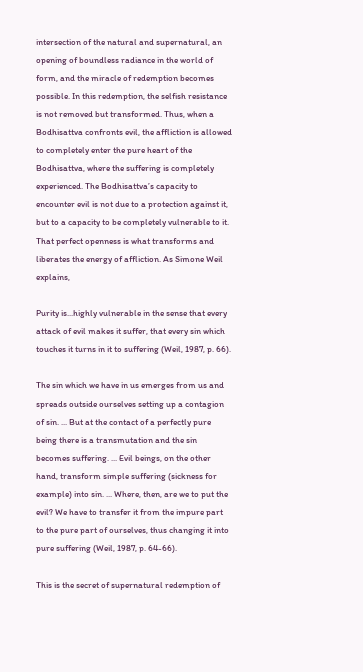intersection of the natural and supernatural, an opening of boundless radiance in the world of form, and the miracle of redemption becomes possible. In this redemption, the selfish resistance is not removed but transformed. Thus, when a Bodhisattva confronts evil, the affliction is allowed to completely enter the pure heart of the Bodhisattva, where the suffering is completely experienced. The Bodhisattva’s capacity to encounter evil is not due to a protection against it, but to a capacity to be completely vulnerable to it. That perfect openness is what transforms and liberates the energy of affliction. As Simone Weil explains,

Purity is...highly vulnerable in the sense that every attack of evil makes it suffer, that every sin which touches it turns in it to suffering (Weil, 1987, p. 66).

The sin which we have in us emerges from us and spreads outside ourselves setting up a contagion of sin. ... But at the contact of a perfectly pure being there is a transmutation and the sin becomes suffering. ... Evil beings, on the other hand, transform simple suffering (sickness for example) into sin. ... Where, then, are we to put the evil? We have to transfer it from the impure part to the pure part of ourselves, thus changing it into pure suffering (Weil, 1987, p. 64-66).

This is the secret of supernatural redemption of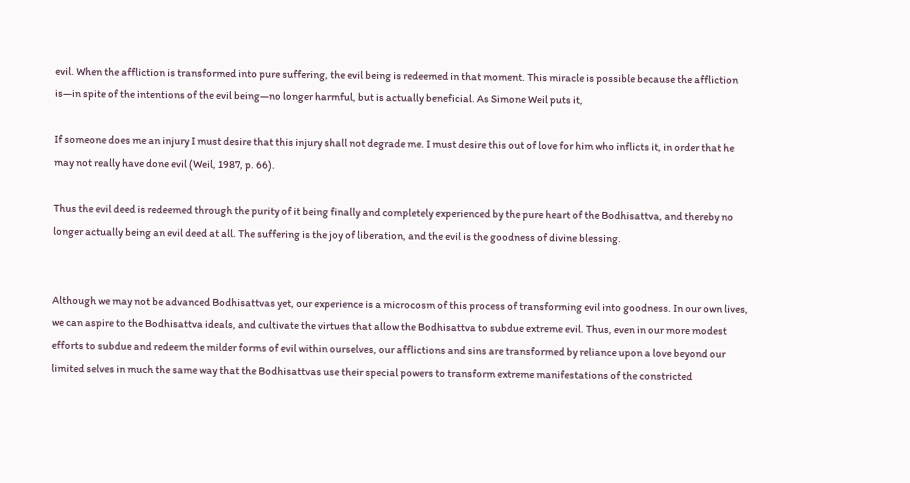evil. When the affliction is transformed into pure suffering, the evil being is redeemed in that moment. This miracle is possible because the affliction is—in spite of the intentions of the evil being—no longer harmful, but is actually beneficial. As Simone Weil puts it,

If someone does me an injury I must desire that this injury shall not degrade me. I must desire this out of love for him who inflicts it, in order that he may not really have done evil (Weil, 1987, p. 66).

Thus the evil deed is redeemed through the purity of it being finally and completely experienced by the pure heart of the Bodhisattva, and thereby no longer actually being an evil deed at all. The suffering is the joy of liberation, and the evil is the goodness of divine blessing.


Although we may not be advanced Bodhisattvas yet, our experience is a microcosm of this process of transforming evil into goodness. In our own lives, we can aspire to the Bodhisattva ideals, and cultivate the virtues that allow the Bodhisattva to subdue extreme evil. Thus, even in our more modest efforts to subdue and redeem the milder forms of evil within ourselves, our afflictions and sins are transformed by reliance upon a love beyond our limited selves in much the same way that the Bodhisattvas use their special powers to transform extreme manifestations of the constricted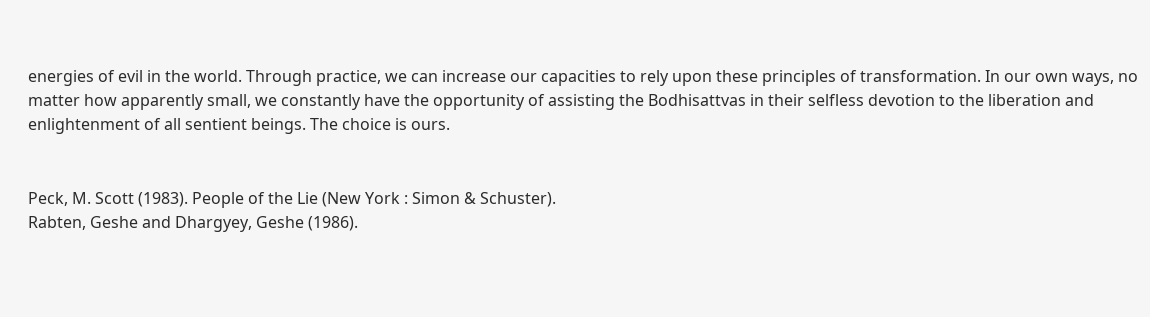energies of evil in the world. Through practice, we can increase our capacities to rely upon these principles of transformation. In our own ways, no matter how apparently small, we constantly have the opportunity of assisting the Bodhisattvas in their selfless devotion to the liberation and enlightenment of all sentient beings. The choice is ours.


Peck, M. Scott (1983). People of the Lie (New York : Simon & Schuster).
Rabten, Geshe and Dhargyey, Geshe (1986).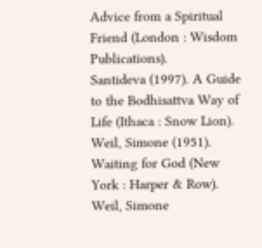Advice from a Spiritual Friend (London : Wisdom Publications).
Santideva (1997). A Guide to the Bodhisattva Way of Life (Ithaca : Snow Lion).
Weil, Simone (1951). Waiting for God (New York : Harper & Row).
Weil, Simone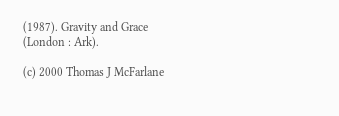(1987). Gravity and Grace (London : Ark).

(c) 2000 Thomas J McFarlane